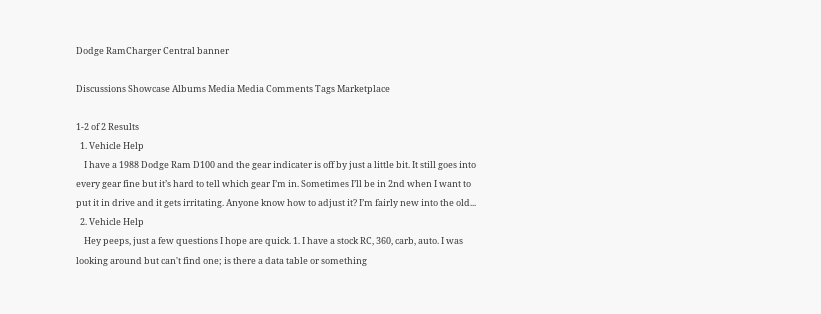Dodge RamCharger Central banner

Discussions Showcase Albums Media Media Comments Tags Marketplace

1-2 of 2 Results
  1. Vehicle Help
    I have a 1988 Dodge Ram D100 and the gear indicater is off by just a little bit. It still goes into every gear fine but it’s hard to tell which gear I’m in. Sometimes I’ll be in 2nd when I want to put it in drive and it gets irritating. Anyone know how to adjust it? I’m fairly new into the old...
  2. Vehicle Help
    Hey peeps, just a few questions I hope are quick. 1. I have a stock RC, 360, carb, auto. I was looking around but can't find one; is there a data table or something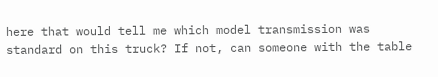here that would tell me which model transmission was standard on this truck? If not, can someone with the table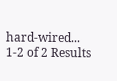hard-wired...
1-2 of 2 Results